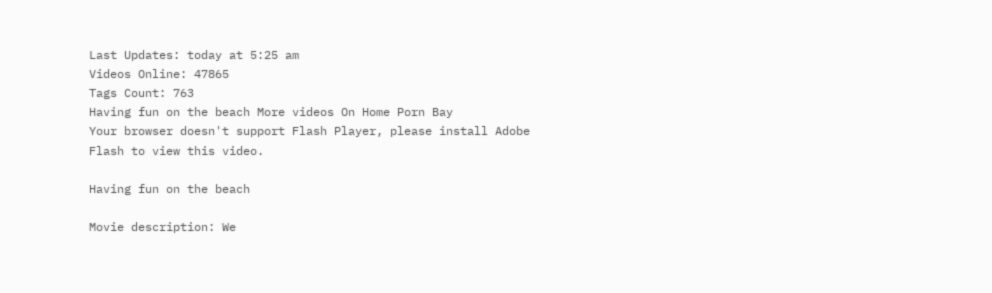Last Updates: today at 5:25 am
Videos Online: 47865
Tags Count: 763
Having fun on the beach More videos On Home Porn Bay
Your browser doesn't support Flash Player, please install Adobe Flash to view this video.

Having fun on the beach

Movie description: We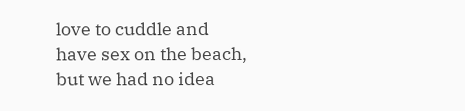love to cuddle and have sex on the beach, but we had no idea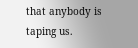that anybody is taping us.